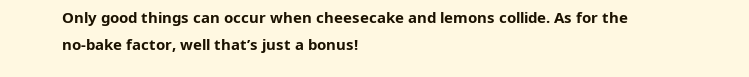Only good things can occur when cheesecake and lemons collide. As for the no-bake factor, well that’s just a bonus!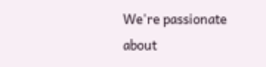We're passionate about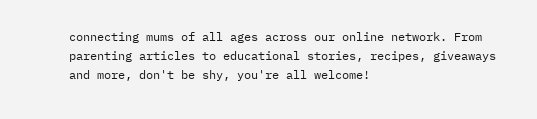connecting mums of all ages across our online network. From parenting articles to educational stories, recipes, giveaways and more, don't be shy, you're all welcome!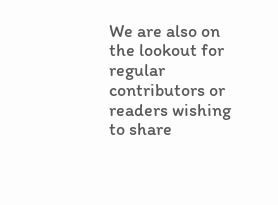We are also on the lookout for regular contributors or readers wishing to share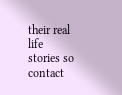their real life stories so contact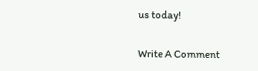us today!

Write A Comment